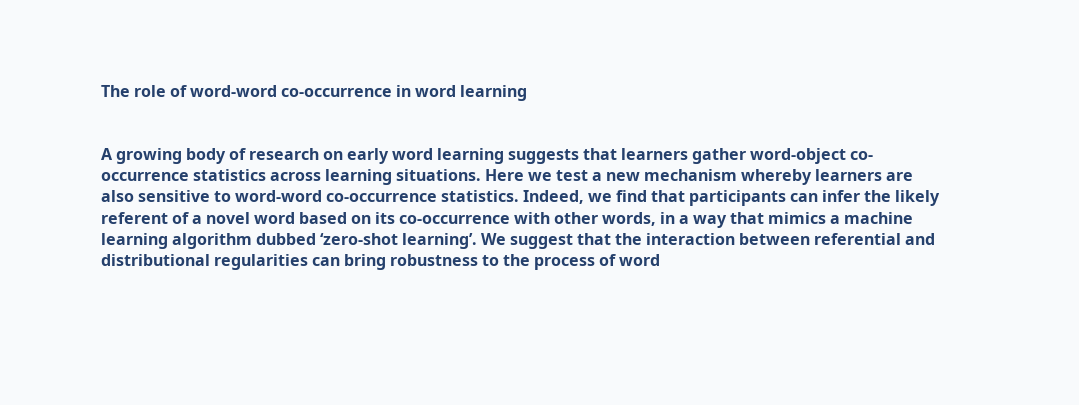The role of word-word co-occurrence in word learning


A growing body of research on early word learning suggests that learners gather word-object co-occurrence statistics across learning situations. Here we test a new mechanism whereby learners are also sensitive to word-word co-occurrence statistics. Indeed, we find that participants can infer the likely referent of a novel word based on its co-occurrence with other words, in a way that mimics a machine learning algorithm dubbed ‘zero-shot learning’. We suggest that the interaction between referential and distributional regularities can bring robustness to the process of word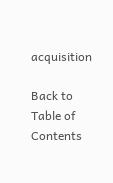acquisition

Back to Table of Contents